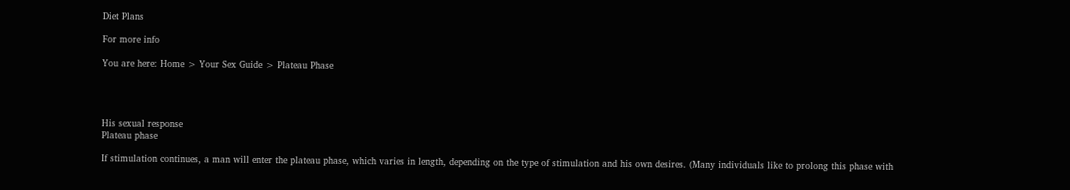Diet Plans

For more info

You are here: Home > Your Sex Guide > Plateau Phase




His sexual response
Plateau phase

If stimulation continues, a man will enter the plateau phase, which varies in length, depending on the type of stimulation and his own desires. (Many individuals like to prolong this phase with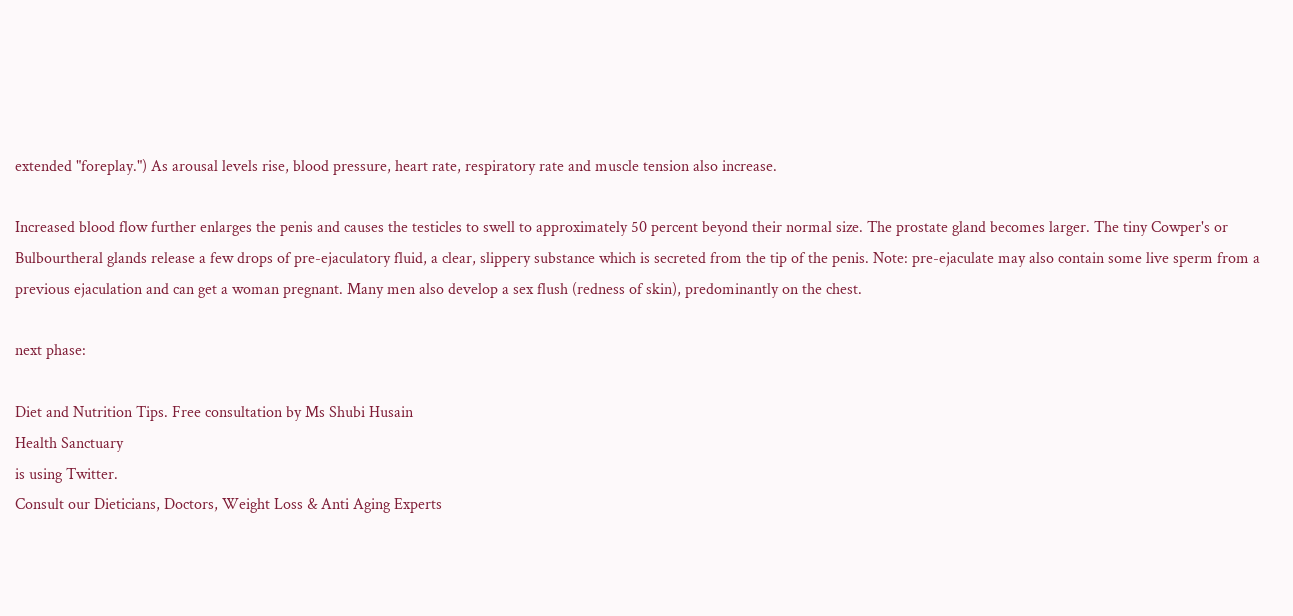extended "foreplay.") As arousal levels rise, blood pressure, heart rate, respiratory rate and muscle tension also increase.

Increased blood flow further enlarges the penis and causes the testicles to swell to approximately 50 percent beyond their normal size. The prostate gland becomes larger. The tiny Cowper's or Bulbourtheral glands release a few drops of pre-ejaculatory fluid, a clear, slippery substance which is secreted from the tip of the penis. Note: pre-ejaculate may also contain some live sperm from a previous ejaculation and can get a woman pregnant. Many men also develop a sex flush (redness of skin), predominantly on the chest.

next phase:

Diet and Nutrition Tips. Free consultation by Ms Shubi Husain
Health Sanctuary
is using Twitter.
Consult our Dieticians, Doctors, Weight Loss & Anti Aging Experts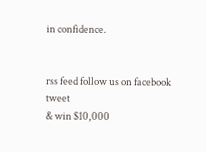in confidence.


rss feed follow us on facebook  tweet
& win $10,000